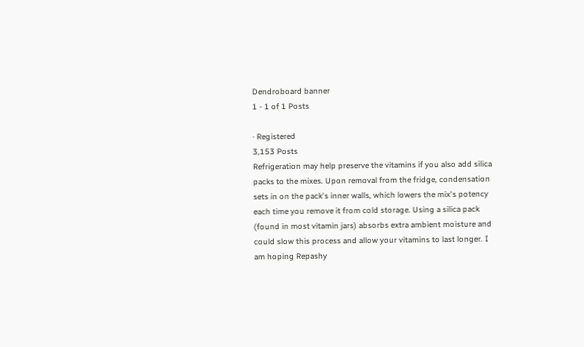Dendroboard banner
1 - 1 of 1 Posts

· Registered
3,153 Posts
Refrigeration may help preserve the vitamins if you also add silica packs to the mixes. Upon removal from the fridge, condensation sets in on the pack's inner walls, which lowers the mix's potency each time you remove it from cold storage. Using a silica pack (found in most vitamin jars) absorbs extra ambient moisture and could slow this process and allow your vitamins to last longer. I am hoping Repashy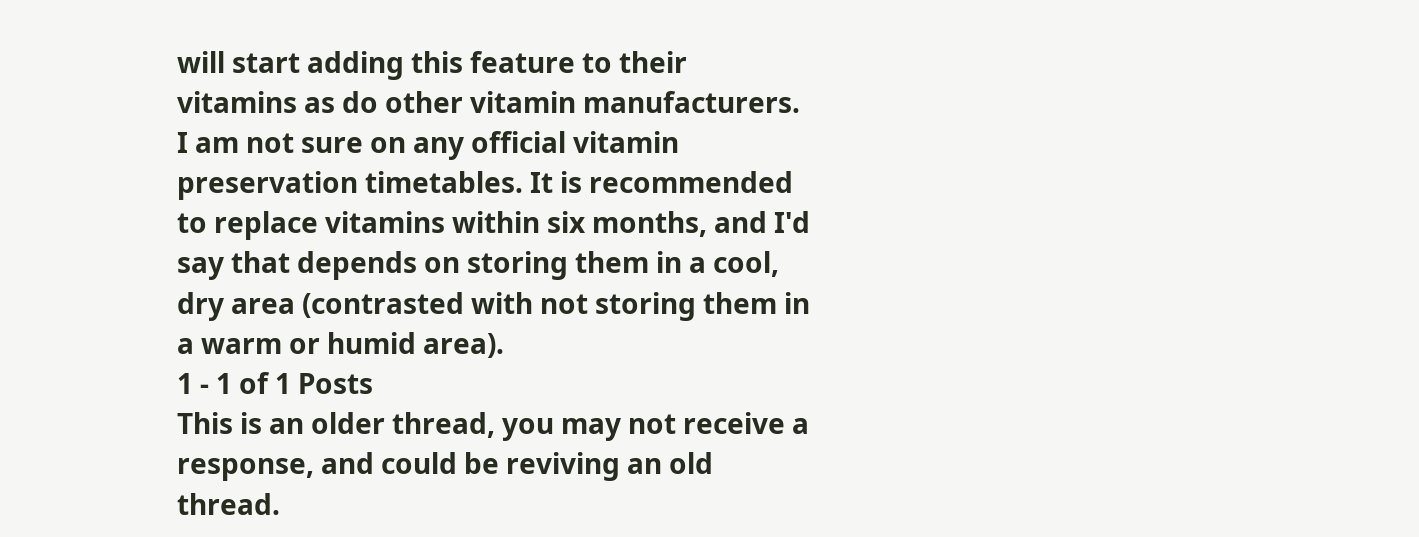will start adding this feature to their vitamins as do other vitamin manufacturers.
I am not sure on any official vitamin preservation timetables. It is recommended to replace vitamins within six months, and I'd say that depends on storing them in a cool, dry area (contrasted with not storing them in a warm or humid area).
1 - 1 of 1 Posts
This is an older thread, you may not receive a response, and could be reviving an old thread.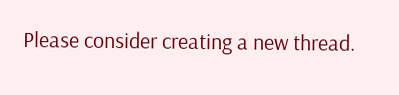Please consider creating a new thread.